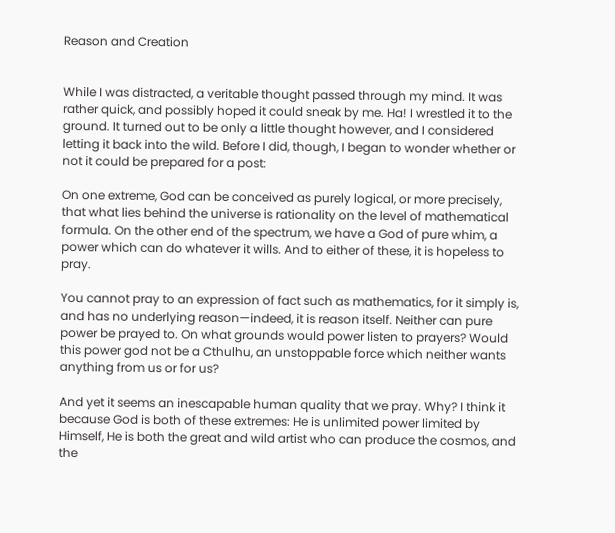Reason and Creation


While I was distracted, a veritable thought passed through my mind. It was rather quick, and possibly hoped it could sneak by me. Ha! I wrestled it to the ground. It turned out to be only a little thought however, and I considered letting it back into the wild. Before I did, though, I began to wonder whether or not it could be prepared for a post:

On one extreme, God can be conceived as purely logical, or more precisely, that what lies behind the universe is rationality on the level of mathematical formula. On the other end of the spectrum, we have a God of pure whim, a power which can do whatever it wills. And to either of these, it is hopeless to pray.

You cannot pray to an expression of fact such as mathematics, for it simply is, and has no underlying reason—indeed, it is reason itself. Neither can pure power be prayed to. On what grounds would power listen to prayers? Would this power god not be a Cthulhu, an unstoppable force which neither wants anything from us or for us?

And yet it seems an inescapable human quality that we pray. Why? I think it because God is both of these extremes: He is unlimited power limited by Himself, He is both the great and wild artist who can produce the cosmos, and the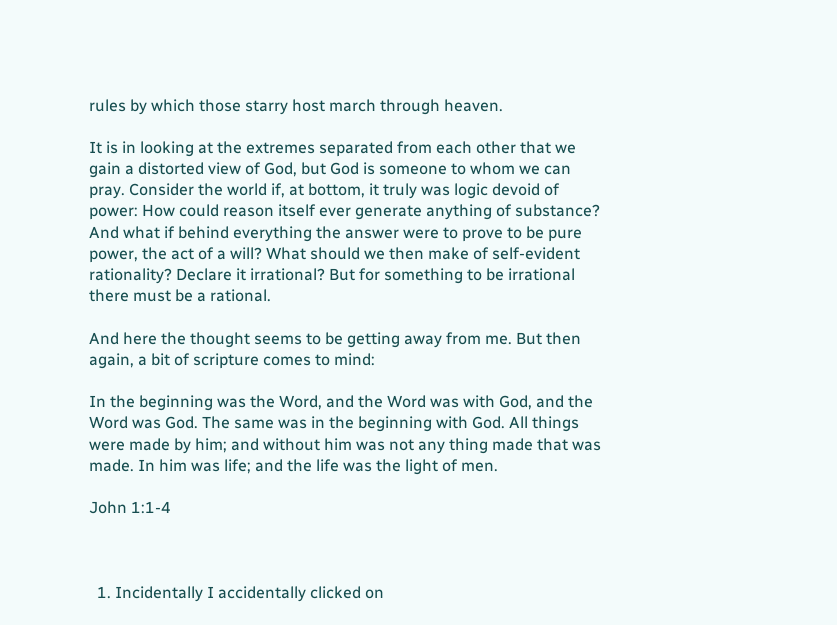rules by which those starry host march through heaven.

It is in looking at the extremes separated from each other that we gain a distorted view of God, but God is someone to whom we can pray. Consider the world if, at bottom, it truly was logic devoid of power: How could reason itself ever generate anything of substance? And what if behind everything the answer were to prove to be pure power, the act of a will? What should we then make of self-evident rationality? Declare it irrational? But for something to be irrational there must be a rational.

And here the thought seems to be getting away from me. But then again, a bit of scripture comes to mind:

In the beginning was the Word, and the Word was with God, and the Word was God. The same was in the beginning with God. All things were made by him; and without him was not any thing made that was made. In him was life; and the life was the light of men.

John 1:1-4



  1. Incidentally I accidentally clicked on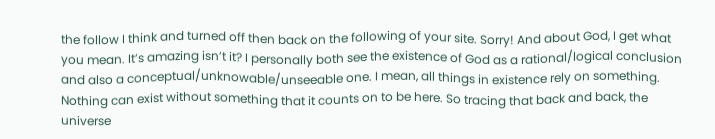the follow I think and turned off then back on the following of your site. Sorry! And about God, I get what you mean. It’s amazing isn’t it? I personally both see the existence of God as a rational/logical conclusion and also a conceptual/unknowable/unseeable one. I mean, all things in existence rely on something. Nothing can exist without something that it counts on to be here. So tracing that back and back, the universe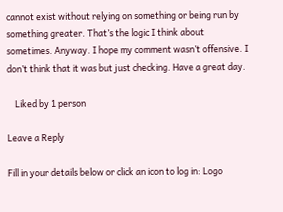cannot exist without relying on something or being run by something greater. That’s the logic I think about sometimes. Anyway. I hope my comment wasn’t offensive. I don’t think that it was but just checking. Have a great day.

    Liked by 1 person

Leave a Reply

Fill in your details below or click an icon to log in: Logo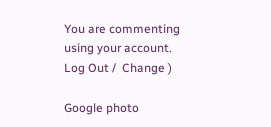You are commenting using your account. Log Out /  Change )

Google photo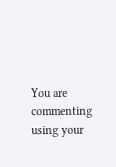You are commenting using your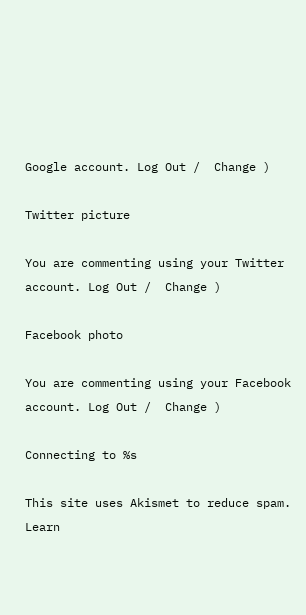Google account. Log Out /  Change )

Twitter picture

You are commenting using your Twitter account. Log Out /  Change )

Facebook photo

You are commenting using your Facebook account. Log Out /  Change )

Connecting to %s

This site uses Akismet to reduce spam. Learn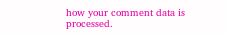how your comment data is processed.